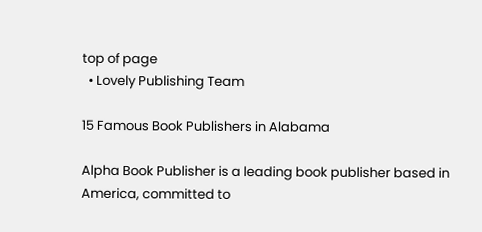top of page
  • Lovely Publishing Team

15 Famous Book Publishers in Alabama

Alpha Book Publisher is a leading book publisher based in America, committed to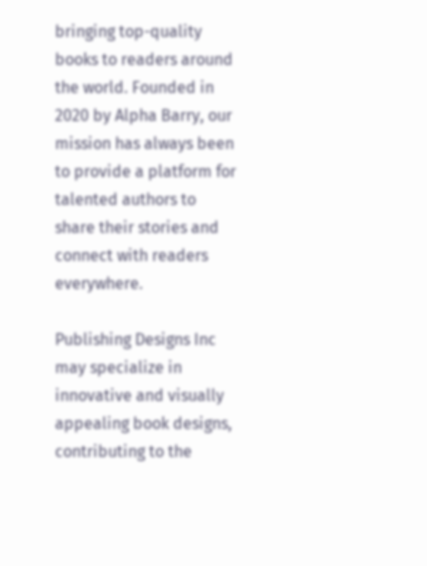bringing top-quality books to readers around the world. Founded in 2020 by Alpha Barry, our mission has always been to provide a platform for talented authors to share their stories and connect with readers everywhere.

Publishing Designs Inc may specialize in innovative and visually appealing book designs, contributing to the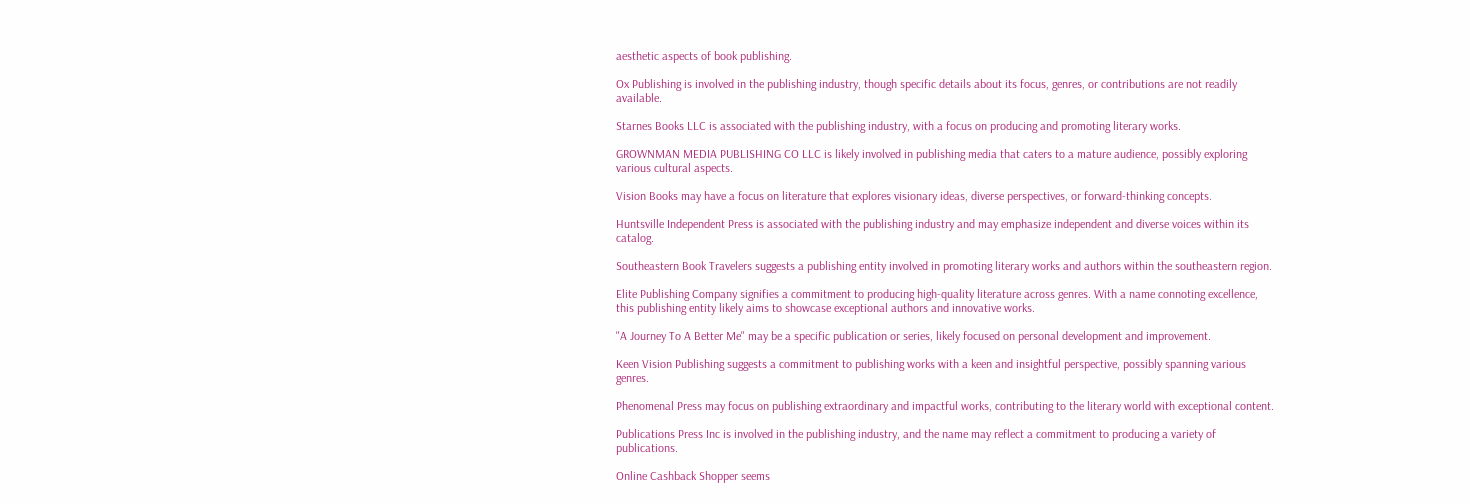aesthetic aspects of book publishing.

Ox Publishing is involved in the publishing industry, though specific details about its focus, genres, or contributions are not readily available.

Starnes Books LLC is associated with the publishing industry, with a focus on producing and promoting literary works.

GROWNMAN MEDIA PUBLISHING CO LLC is likely involved in publishing media that caters to a mature audience, possibly exploring various cultural aspects.

Vision Books may have a focus on literature that explores visionary ideas, diverse perspectives, or forward-thinking concepts.

Huntsville Independent Press is associated with the publishing industry and may emphasize independent and diverse voices within its catalog.

Southeastern Book Travelers suggests a publishing entity involved in promoting literary works and authors within the southeastern region.

Elite Publishing Company signifies a commitment to producing high-quality literature across genres. With a name connoting excellence, this publishing entity likely aims to showcase exceptional authors and innovative works.

"A Journey To A Better Me" may be a specific publication or series, likely focused on personal development and improvement.

Keen Vision Publishing suggests a commitment to publishing works with a keen and insightful perspective, possibly spanning various genres.

Phenomenal Press may focus on publishing extraordinary and impactful works, contributing to the literary world with exceptional content.

Publications Press Inc is involved in the publishing industry, and the name may reflect a commitment to producing a variety of publications.

Online Cashback Shopper seems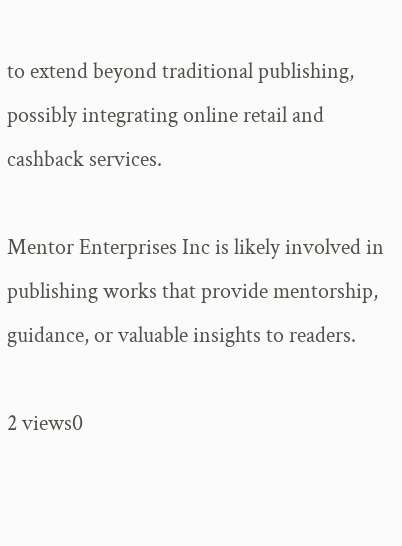to extend beyond traditional publishing, possibly integrating online retail and cashback services.

Mentor Enterprises Inc is likely involved in publishing works that provide mentorship, guidance, or valuable insights to readers.

2 views0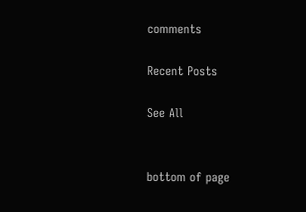comments

Recent Posts

See All


bottom of page